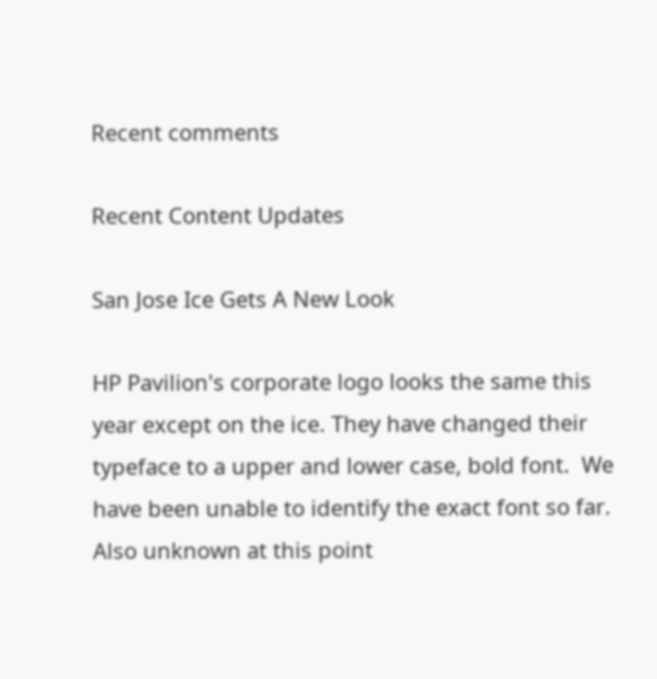Recent comments

Recent Content Updates

San Jose Ice Gets A New Look

HP Pavilion's corporate logo looks the same this year except on the ice. They have changed their typeface to a upper and lower case, bold font.  We have been unable to identify the exact font so far. Also unknown at this point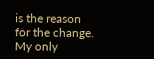is the reason for the change. My only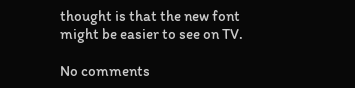thought is that the new font might be easier to see on TV.

No comments